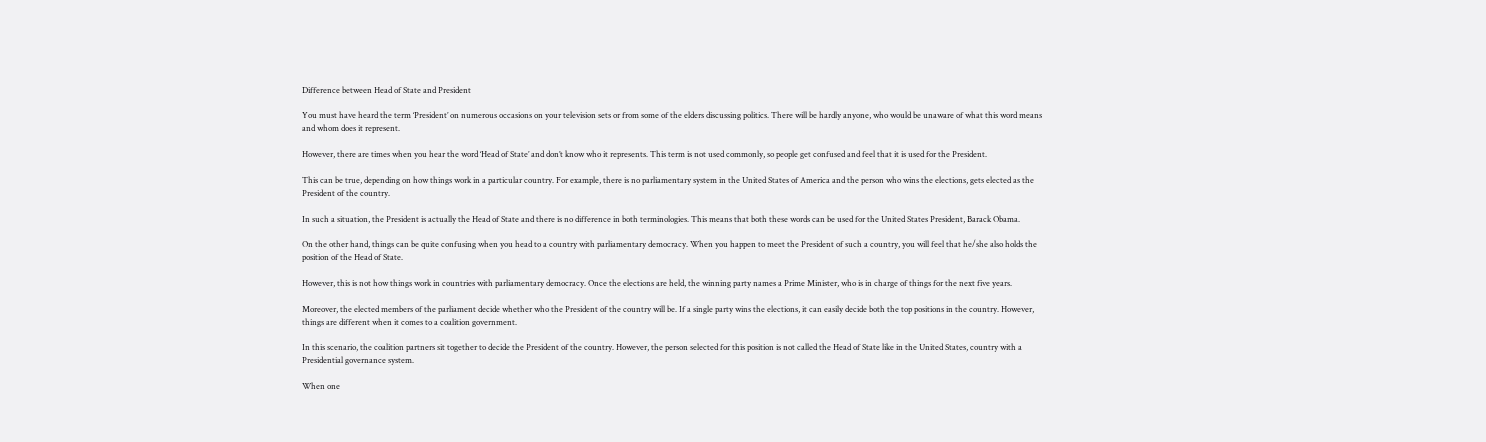Difference between Head of State and President

You must have heard the term ‘President’ on numerous occasions on your television sets or from some of the elders discussing politics. There will be hardly anyone, who would be unaware of what this word means and whom does it represent.

However, there are times when you hear the word ‘Head of State’ and don’t know who it represents. This term is not used commonly, so people get confused and feel that it is used for the President.

This can be true, depending on how things work in a particular country. For example, there is no parliamentary system in the United States of America and the person who wins the elections, gets elected as the President of the country.

In such a situation, the President is actually the Head of State and there is no difference in both terminologies. This means that both these words can be used for the United States President, Barack Obama.

On the other hand, things can be quite confusing when you head to a country with parliamentary democracy. When you happen to meet the President of such a country, you will feel that he/she also holds the position of the Head of State.

However, this is not how things work in countries with parliamentary democracy. Once the elections are held, the winning party names a Prime Minister, who is in charge of things for the next five years.

Moreover, the elected members of the parliament decide whether who the President of the country will be. If a single party wins the elections, it can easily decide both the top positions in the country. However, things are different when it comes to a coalition government.

In this scenario, the coalition partners sit together to decide the President of the country. However, the person selected for this position is not called the Head of State like in the United States, country with a Presidential governance system.

When one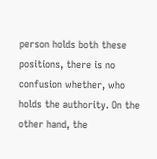person holds both these positions, there is no confusion whether, who holds the authority. On the other hand, the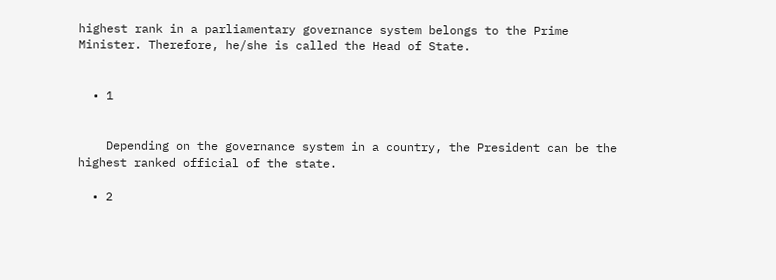highest rank in a parliamentary governance system belongs to the Prime Minister. Therefore, he/she is called the Head of State.


  • 1


    Depending on the governance system in a country, the President can be the highest ranked official of the state.

  • 2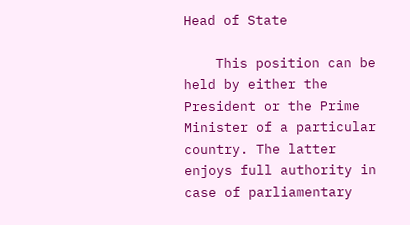Head of State

    This position can be held by either the President or the Prime Minister of a particular country. The latter enjoys full authority in case of parliamentary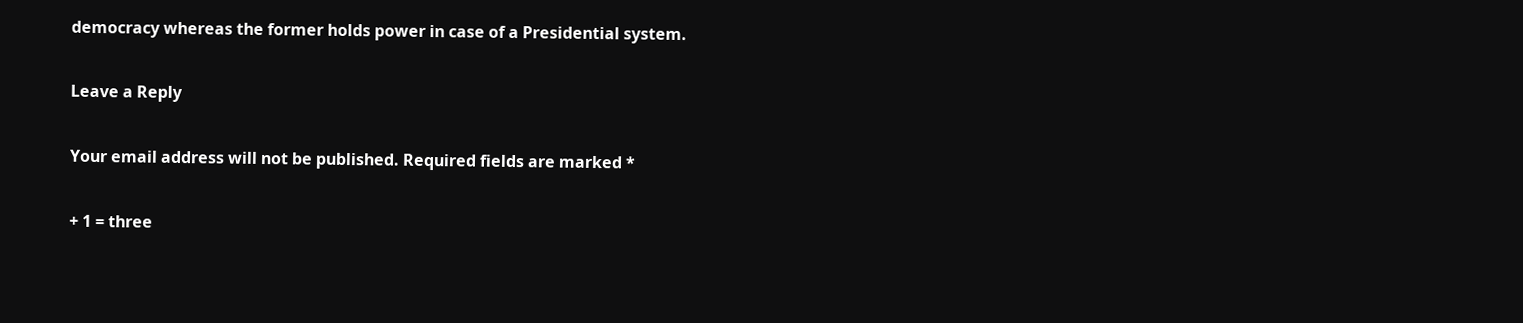democracy whereas the former holds power in case of a Presidential system.

Leave a Reply

Your email address will not be published. Required fields are marked *

+ 1 = three